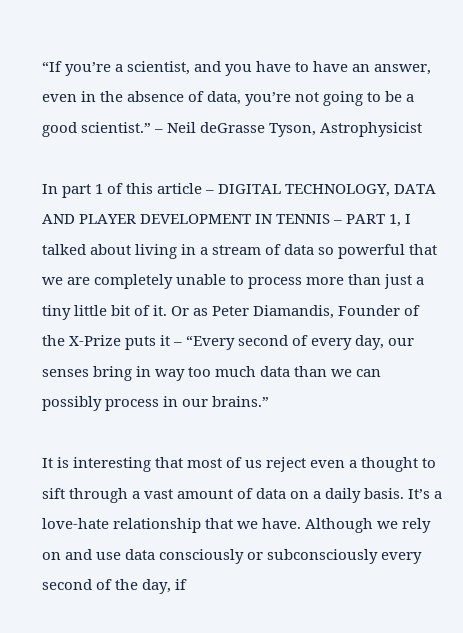“If you’re a scientist, and you have to have an answer, even in the absence of data, you’re not going to be a good scientist.” – Neil deGrasse Tyson, Astrophysicist

In part 1 of this article – DIGITAL TECHNOLOGY, DATA AND PLAYER DEVELOPMENT IN TENNIS – PART 1, I talked about living in a stream of data so powerful that we are completely unable to process more than just a tiny little bit of it. Or as Peter Diamandis, Founder of the X-Prize puts it – “Every second of every day, our senses bring in way too much data than we can possibly process in our brains.”

It is interesting that most of us reject even a thought to sift through a vast amount of data on a daily basis. It’s a love-hate relationship that we have. Although we rely on and use data consciously or subconsciously every second of the day, if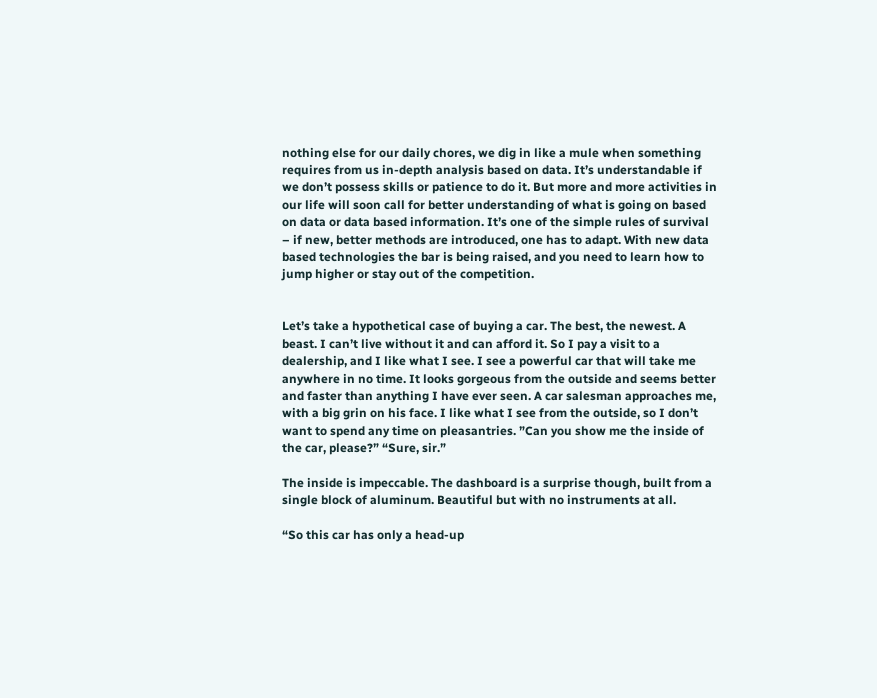nothing else for our daily chores, we dig in like a mule when something requires from us in-depth analysis based on data. It’s understandable if we don’t possess skills or patience to do it. But more and more activities in our life will soon call for better understanding of what is going on based on data or data based information. It’s one of the simple rules of survival – if new, better methods are introduced, one has to adapt. With new data based technologies the bar is being raised, and you need to learn how to jump higher or stay out of the competition.


Let’s take a hypothetical case of buying a car. The best, the newest. A beast. I can’t live without it and can afford it. So I pay a visit to a dealership, and I like what I see. I see a powerful car that will take me anywhere in no time. It looks gorgeous from the outside and seems better and faster than anything I have ever seen. A car salesman approaches me, with a big grin on his face. I like what I see from the outside, so I don’t want to spend any time on pleasantries. ”Can you show me the inside of the car, please?” “Sure, sir.”

The inside is impeccable. The dashboard is a surprise though, built from a single block of aluminum. Beautiful but with no instruments at all.

“So this car has only a head-up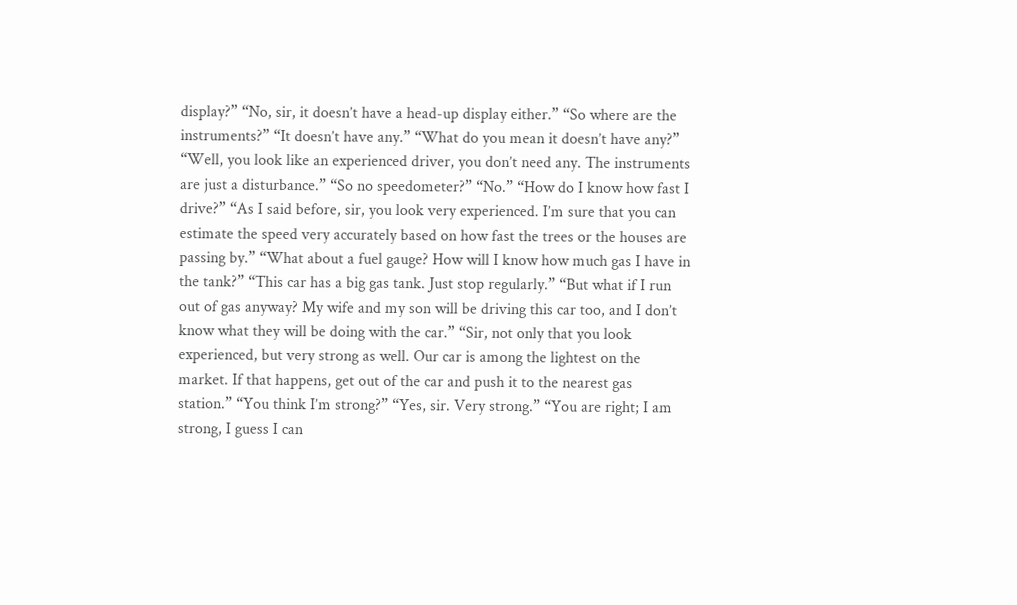display?” “No, sir, it doesn’t have a head-up display either.” “So where are the instruments?” “It doesn’t have any.” “What do you mean it doesn’t have any?” “Well, you look like an experienced driver, you don’t need any. The instruments are just a disturbance.” “So no speedometer?” “No.” “How do I know how fast I drive?” “As I said before, sir, you look very experienced. I’m sure that you can estimate the speed very accurately based on how fast the trees or the houses are passing by.” “What about a fuel gauge? How will I know how much gas I have in the tank?” “This car has a big gas tank. Just stop regularly.” “But what if I run out of gas anyway? My wife and my son will be driving this car too, and I don’t know what they will be doing with the car.” “Sir, not only that you look experienced, but very strong as well. Our car is among the lightest on the market. If that happens, get out of the car and push it to the nearest gas station.” “You think I’m strong?” “Yes, sir. Very strong.” “You are right; I am strong, I guess I can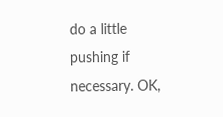do a little pushing if necessary. OK,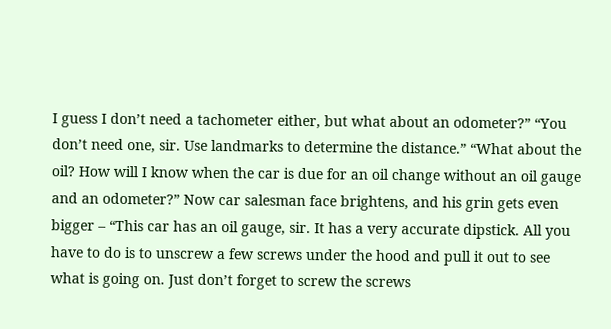I guess I don’t need a tachometer either, but what about an odometer?” “You don’t need one, sir. Use landmarks to determine the distance.” “What about the oil? How will I know when the car is due for an oil change without an oil gauge and an odometer?” Now car salesman face brightens, and his grin gets even bigger – “This car has an oil gauge, sir. It has a very accurate dipstick. All you have to do is to unscrew a few screws under the hood and pull it out to see what is going on. Just don’t forget to screw the screws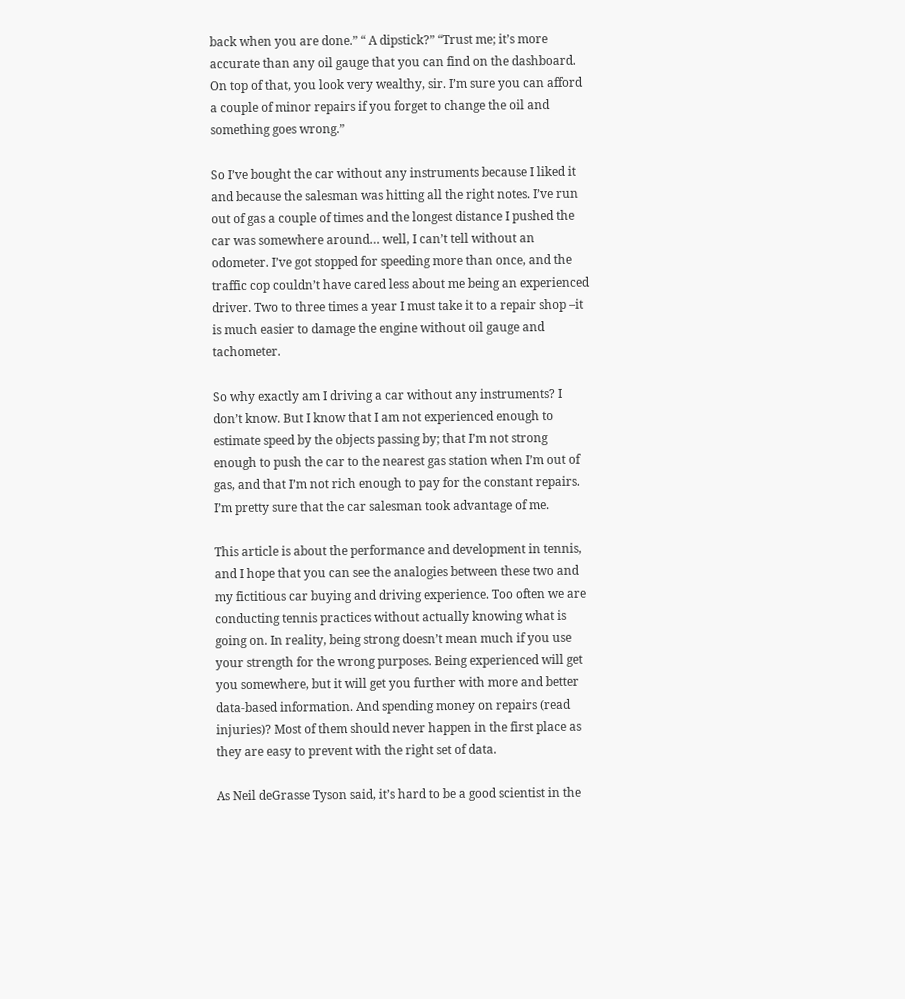back when you are done.” “ A dipstick?” “Trust me; it’s more accurate than any oil gauge that you can find on the dashboard. On top of that, you look very wealthy, sir. I’m sure you can afford a couple of minor repairs if you forget to change the oil and something goes wrong.”

So I’ve bought the car without any instruments because I liked it and because the salesman was hitting all the right notes. I’ve run out of gas a couple of times and the longest distance I pushed the car was somewhere around… well, I can’t tell without an odometer. I’ve got stopped for speeding more than once, and the traffic cop couldn’t have cared less about me being an experienced driver. Two to three times a year I must take it to a repair shop –it is much easier to damage the engine without oil gauge and tachometer.

So why exactly am I driving a car without any instruments? I don’t know. But I know that I am not experienced enough to estimate speed by the objects passing by; that I’m not strong enough to push the car to the nearest gas station when I’m out of gas, and that I’m not rich enough to pay for the constant repairs. I’m pretty sure that the car salesman took advantage of me.

This article is about the performance and development in tennis, and I hope that you can see the analogies between these two and my fictitious car buying and driving experience. Too often we are conducting tennis practices without actually knowing what is going on. In reality, being strong doesn’t mean much if you use your strength for the wrong purposes. Being experienced will get you somewhere, but it will get you further with more and better data-based information. And spending money on repairs (read injuries)? Most of them should never happen in the first place as they are easy to prevent with the right set of data.

As Neil deGrasse Tyson said, it’s hard to be a good scientist in the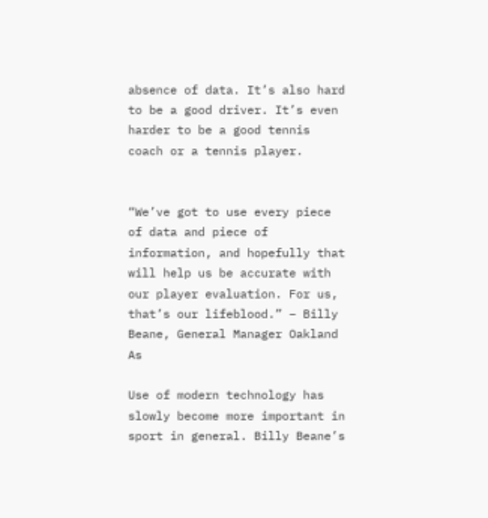absence of data. It’s also hard to be a good driver. It’s even harder to be a good tennis coach or a tennis player.


“We’ve got to use every piece of data and piece of information, and hopefully that will help us be accurate with our player evaluation. For us, that’s our lifeblood.” – Billy Beane, General Manager Oakland As

Use of modern technology has slowly become more important in sport in general. Billy Beane’s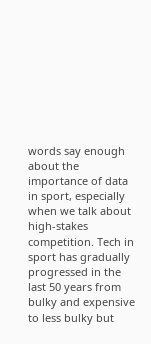words say enough about the importance of data in sport, especially when we talk about high-stakes competition. Tech in sport has gradually progressed in the last 50 years from bulky and expensive to less bulky but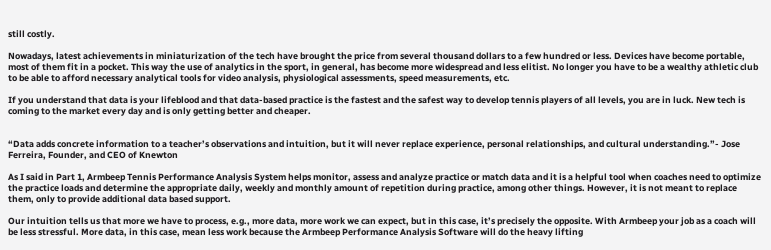still costly.

Nowadays, latest achievements in miniaturization of the tech have brought the price from several thousand dollars to a few hundred or less. Devices have become portable, most of them fit in a pocket. This way the use of analytics in the sport, in general, has become more widespread and less elitist. No longer you have to be a wealthy athletic club to be able to afford necessary analytical tools for video analysis, physiological assessments, speed measurements, etc.

If you understand that data is your lifeblood and that data-based practice is the fastest and the safest way to develop tennis players of all levels, you are in luck. New tech is coming to the market every day and is only getting better and cheaper.


“Data adds concrete information to a teacher’s observations and intuition, but it will never replace experience, personal relationships, and cultural understanding.”- Jose Ferreira, Founder, and CEO of Knewton

As I said in Part 1, Armbeep Tennis Performance Analysis System helps monitor, assess and analyze practice or match data and it is a helpful tool when coaches need to optimize the practice loads and determine the appropriate daily, weekly and monthly amount of repetition during practice, among other things. However, it is not meant to replace them, only to provide additional data based support.

Our intuition tells us that more we have to process, e.g., more data, more work we can expect, but in this case, it’s precisely the opposite. With Armbeep your job as a coach will be less stressful. More data, in this case, mean less work because the Armbeep Performance Analysis Software will do the heavy lifting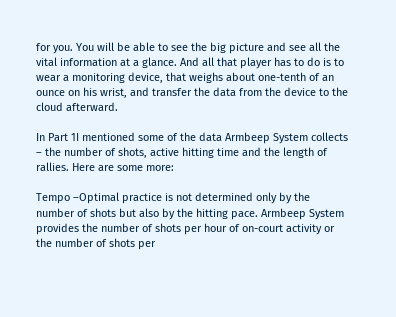for you. You will be able to see the big picture and see all the vital information at a glance. And all that player has to do is to wear a monitoring device, that weighs about one-tenth of an ounce on his wrist, and transfer the data from the device to the cloud afterward.

In Part 1I mentioned some of the data Armbeep System collects – the number of shots, active hitting time and the length of rallies. Here are some more:

Tempo –Optimal practice is not determined only by the number of shots but also by the hitting pace. Armbeep System provides the number of shots per hour of on-court activity or the number of shots per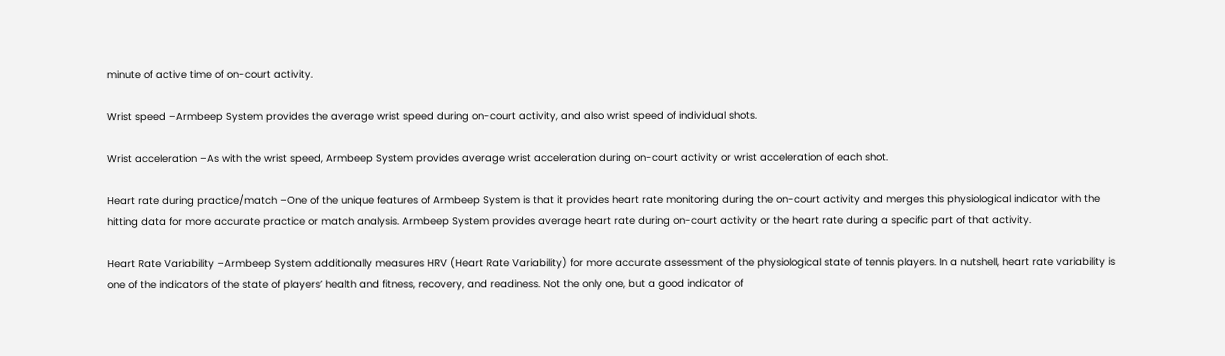minute of active time of on-court activity.

Wrist speed –Armbeep System provides the average wrist speed during on-court activity, and also wrist speed of individual shots.

Wrist acceleration –As with the wrist speed, Armbeep System provides average wrist acceleration during on-court activity or wrist acceleration of each shot.

Heart rate during practice/match –One of the unique features of Armbeep System is that it provides heart rate monitoring during the on-court activity and merges this physiological indicator with the hitting data for more accurate practice or match analysis. Armbeep System provides average heart rate during on-court activity or the heart rate during a specific part of that activity.

Heart Rate Variability –Armbeep System additionally measures HRV (Heart Rate Variability) for more accurate assessment of the physiological state of tennis players. In a nutshell, heart rate variability is one of the indicators of the state of players’ health and fitness, recovery, and readiness. Not the only one, but a good indicator of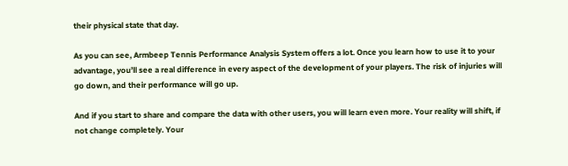their physical state that day.

As you can see, Armbeep Tennis Performance Analysis System offers a lot. Once you learn how to use it to your advantage, you’ll see a real difference in every aspect of the development of your players. The risk of injuries will go down, and their performance will go up.

And if you start to share and compare the data with other users, you will learn even more. Your reality will shift, if not change completely. Your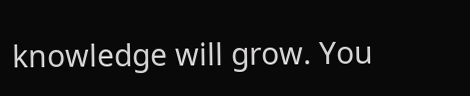knowledge will grow. You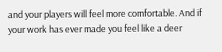and your players will feel more comfortable. And if your work has ever made you feel like a deer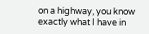on a highway, you know exactly what I have in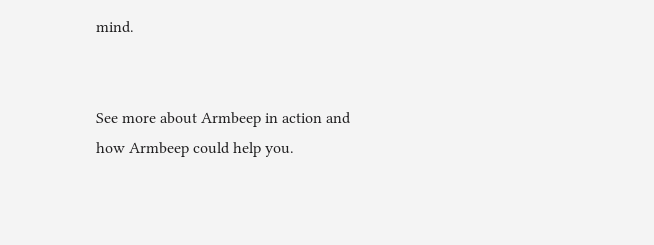mind.


See more about Armbeep in action and how Armbeep could help you.